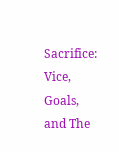Sacrifice: Vice, Goals, and The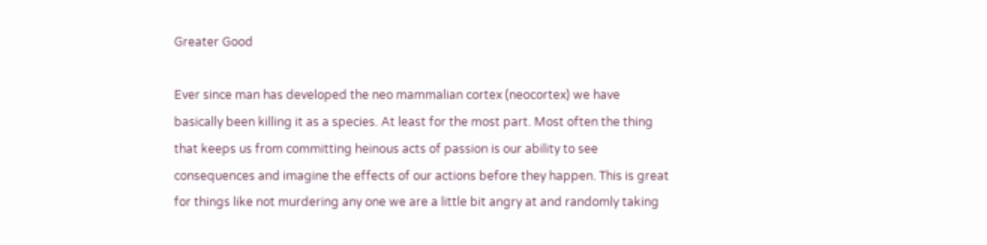Greater Good

Ever since man has developed the neo mammalian cortex (neocortex) we have basically been killing it as a species. At least for the most part. Most often the thing that keeps us from committing heinous acts of passion is our ability to see consequences and imagine the effects of our actions before they happen. This is great for things like not murdering any one we are a little bit angry at and randomly taking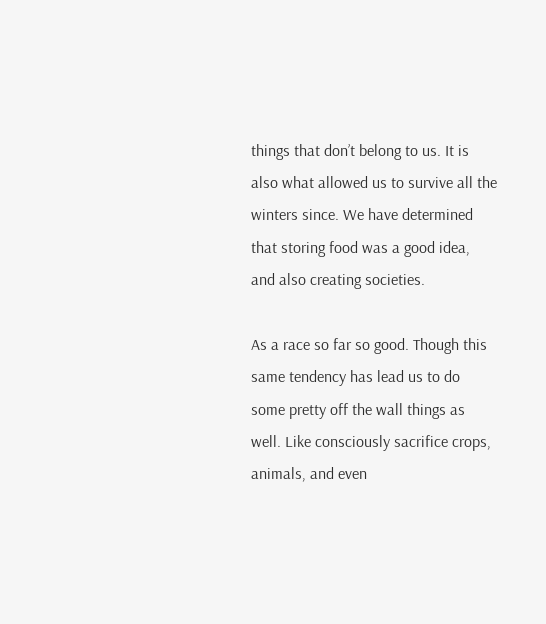things that don’t belong to us. It is also what allowed us to survive all the winters since. We have determined that storing food was a good idea, and also creating societies.

As a race so far so good. Though this same tendency has lead us to do some pretty off the wall things as well. Like consciously sacrifice crops, animals, and even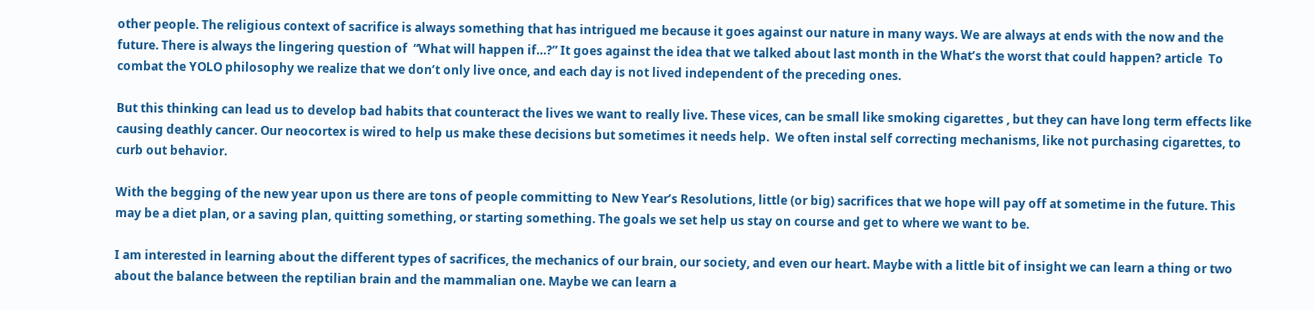other people. The religious context of sacrifice is always something that has intrigued me because it goes against our nature in many ways. We are always at ends with the now and the future. There is always the lingering question of  “What will happen if…?” It goes against the idea that we talked about last month in the What’s the worst that could happen? article  To combat the YOLO philosophy we realize that we don’t only live once, and each day is not lived independent of the preceding ones.

But this thinking can lead us to develop bad habits that counteract the lives we want to really live. These vices, can be small like smoking cigarettes , but they can have long term effects like causing deathly cancer. Our neocortex is wired to help us make these decisions but sometimes it needs help.  We often instal self correcting mechanisms, like not purchasing cigarettes, to curb out behavior.

With the begging of the new year upon us there are tons of people committing to New Year’s Resolutions, little (or big) sacrifices that we hope will pay off at sometime in the future. This may be a diet plan, or a saving plan, quitting something, or starting something. The goals we set help us stay on course and get to where we want to be.

I am interested in learning about the different types of sacrifices, the mechanics of our brain, our society, and even our heart. Maybe with a little bit of insight we can learn a thing or two about the balance between the reptilian brain and the mammalian one. Maybe we can learn a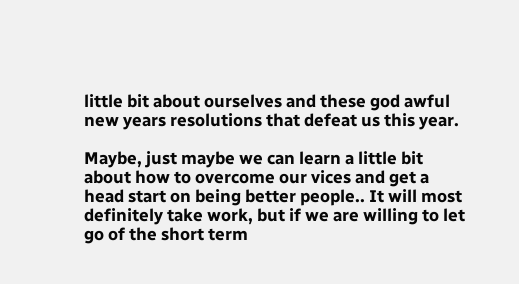little bit about ourselves and these god awful new years resolutions that defeat us this year.

Maybe, just maybe we can learn a little bit about how to overcome our vices and get a head start on being better people.. It will most definitely take work, but if we are willing to let go of the short term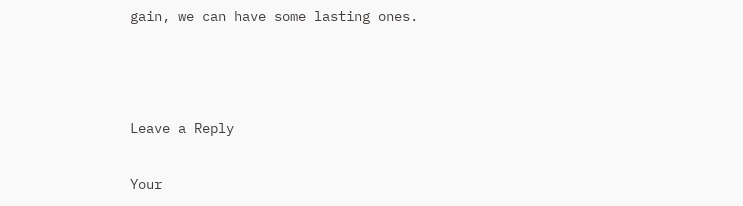gain, we can have some lasting ones.



Leave a Reply

Your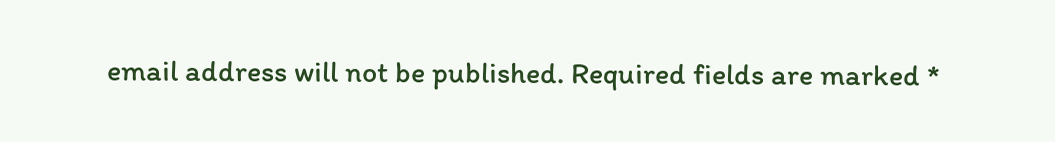email address will not be published. Required fields are marked *